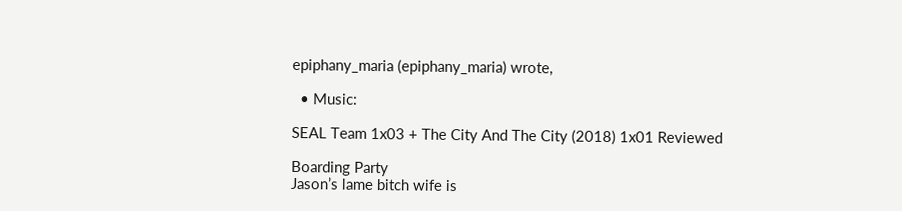epiphany_maria (epiphany_maria) wrote,

  • Music:

SEAL Team 1x03 + The City And The City (2018) 1x01 Reviewed

Boarding Party
Jason’s lame bitch wife is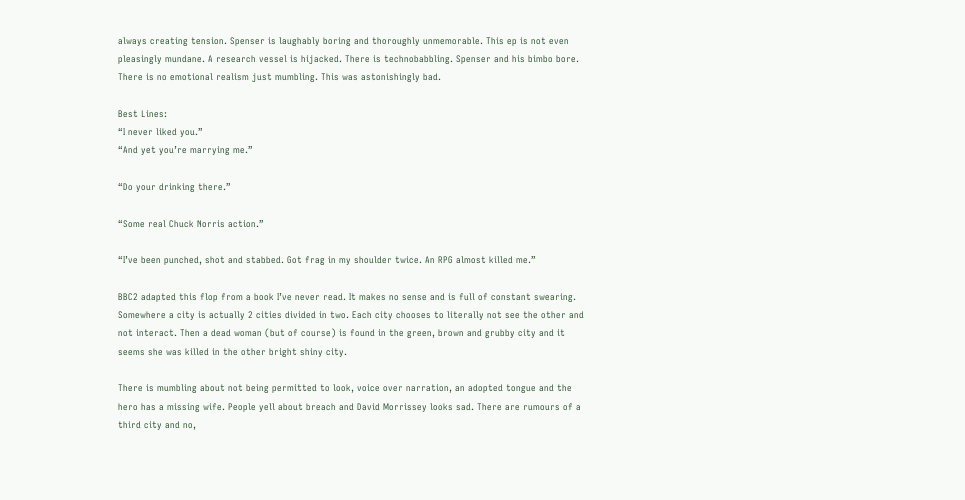always creating tension. Spenser is laughably boring and thoroughly unmemorable. This ep is not even pleasingly mundane. A research vessel is hijacked. There is technobabbling. Spenser and his bimbo bore. There is no emotional realism just mumbling. This was astonishingly bad.

Best Lines:
“I never liked you.”
“And yet you’re marrying me.”

“Do your drinking there.”

“Some real Chuck Norris action.”

“I’ve been punched, shot and stabbed. Got frag in my shoulder twice. An RPG almost killed me.”

BBC2 adapted this flop from a book I’ve never read. It makes no sense and is full of constant swearing. Somewhere a city is actually 2 cities divided in two. Each city chooses to literally not see the other and not interact. Then a dead woman (but of course) is found in the green, brown and grubby city and it seems she was killed in the other bright shiny city.

There is mumbling about not being permitted to look, voice over narration, an adopted tongue and the hero has a missing wife. People yell about breach and David Morrissey looks sad. There are rumours of a third city and no,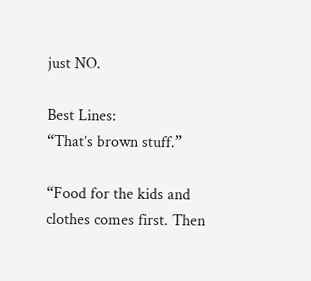just NO.

Best Lines:
“That’s brown stuff.”

“Food for the kids and clothes comes first. Then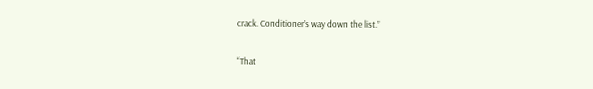crack. Conditioner’s way down the list.”

“That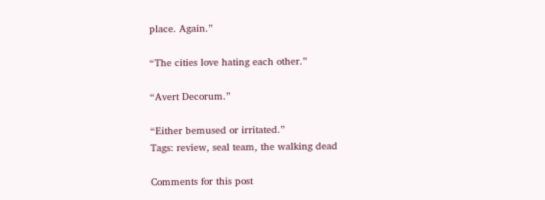place. Again.”

“The cities love hating each other.”

“Avert Decorum.”

“Either bemused or irritated.”
Tags: review, seal team, the walking dead

Comments for this post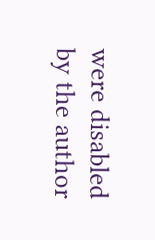were disabled by the author